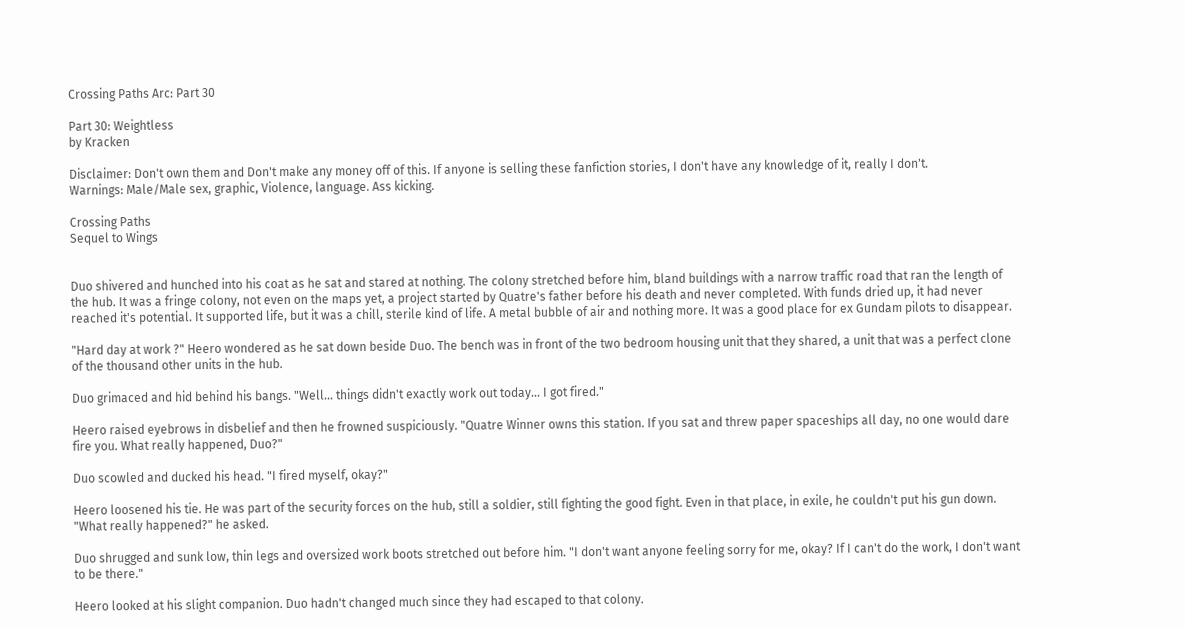Crossing Paths Arc: Part 30

Part 30: Weightless
by Kracken

Disclaimer: Don't own them and Don't make any money off of this. If anyone is selling these fanfiction stories, I don't have any knowledge of it, really I don't.
Warnings: Male/Male sex, graphic, Violence, language. Ass kicking.

Crossing Paths
Sequel to Wings


Duo shivered and hunched into his coat as he sat and stared at nothing. The colony stretched before him, bland buildings with a narrow traffic road that ran the length of the hub. It was a fringe colony, not even on the maps yet, a project started by Quatre's father before his death and never completed. With funds dried up, it had never reached it's potential. It supported life, but it was a chill, sterile kind of life. A metal bubble of air and nothing more. It was a good place for ex Gundam pilots to disappear.

"Hard day at work ?" Heero wondered as he sat down beside Duo. The bench was in front of the two bedroom housing unit that they shared, a unit that was a perfect clone of the thousand other units in the hub.

Duo grimaced and hid behind his bangs. "Well... things didn't exactly work out today... I got fired."

Heero raised eyebrows in disbelief and then he frowned suspiciously. "Quatre Winner owns this station. If you sat and threw paper spaceships all day, no one would dare fire you. What really happened, Duo?"

Duo scowled and ducked his head. "I fired myself, okay?"

Heero loosened his tie. He was part of the security forces on the hub, still a soldier, still fighting the good fight. Even in that place, in exile, he couldn't put his gun down. "What really happened?" he asked.

Duo shrugged and sunk low, thin legs and oversized work boots stretched out before him. "I don't want anyone feeling sorry for me, okay? If I can't do the work, I don't want to be there."

Heero looked at his slight companion. Duo hadn't changed much since they had escaped to that colony.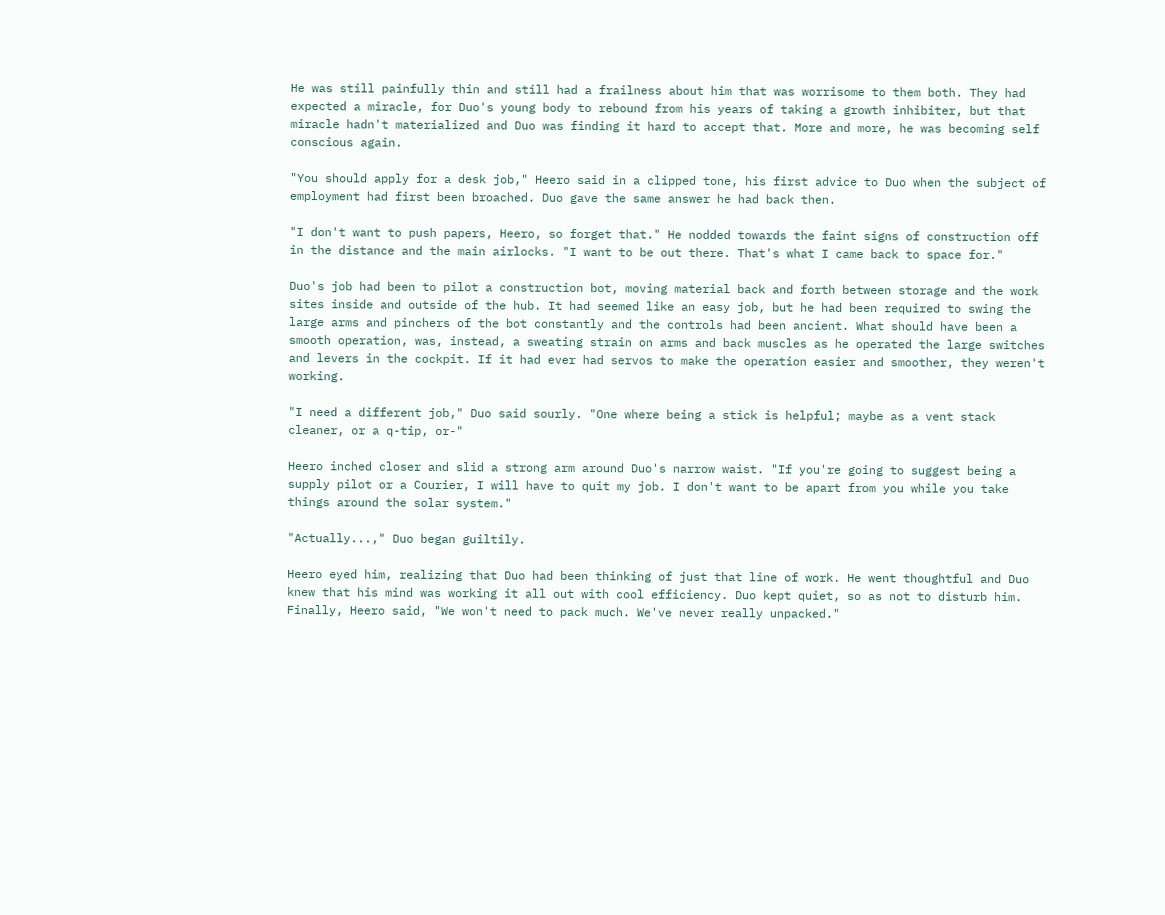He was still painfully thin and still had a frailness about him that was worrisome to them both. They had expected a miracle, for Duo's young body to rebound from his years of taking a growth inhibiter, but that miracle hadn't materialized and Duo was finding it hard to accept that. More and more, he was becoming self conscious again.

"You should apply for a desk job," Heero said in a clipped tone, his first advice to Duo when the subject of employment had first been broached. Duo gave the same answer he had back then.

"I don't want to push papers, Heero, so forget that." He nodded towards the faint signs of construction off in the distance and the main airlocks. "I want to be out there. That's what I came back to space for."

Duo's job had been to pilot a construction bot, moving material back and forth between storage and the work sites inside and outside of the hub. It had seemed like an easy job, but he had been required to swing the large arms and pinchers of the bot constantly and the controls had been ancient. What should have been a smooth operation, was, instead, a sweating strain on arms and back muscles as he operated the large switches and levers in the cockpit. If it had ever had servos to make the operation easier and smoother, they weren't working.

"I need a different job," Duo said sourly. "One where being a stick is helpful; maybe as a vent stack cleaner, or a q-tip, or-"

Heero inched closer and slid a strong arm around Duo's narrow waist. "If you're going to suggest being a supply pilot or a Courier, I will have to quit my job. I don't want to be apart from you while you take things around the solar system."

"Actually...," Duo began guiltily.

Heero eyed him, realizing that Duo had been thinking of just that line of work. He went thoughtful and Duo knew that his mind was working it all out with cool efficiency. Duo kept quiet, so as not to disturb him. Finally, Heero said, "We won't need to pack much. We've never really unpacked."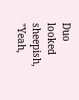Duo looked sheepish, "Yeah,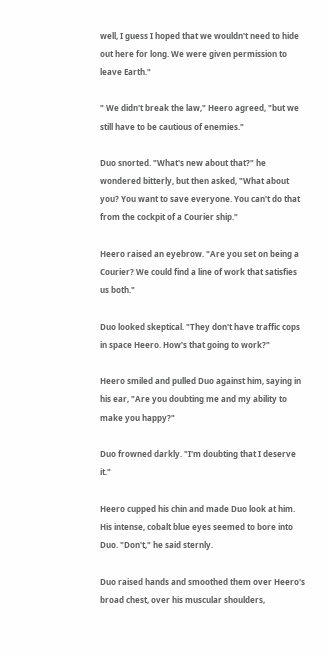well, I guess I hoped that we wouldn't need to hide out here for long. We were given permission to leave Earth."

" We didn't break the law," Heero agreed, "but we still have to be cautious of enemies."

Duo snorted. "What's new about that?" he wondered bitterly, but then asked, "What about you? You want to save everyone. You can't do that from the cockpit of a Courier ship."

Heero raised an eyebrow. "Are you set on being a Courier? We could find a line of work that satisfies us both."

Duo looked skeptical. "They don't have traffic cops in space Heero. How's that going to work?"

Heero smiled and pulled Duo against him, saying in his ear, "Are you doubting me and my ability to make you happy?"

Duo frowned darkly. "I'm doubting that I deserve it."

Heero cupped his chin and made Duo look at him. His intense, cobalt blue eyes seemed to bore into Duo. "Don't," he said sternly.

Duo raised hands and smoothed them over Heero's broad chest, over his muscular shoulders,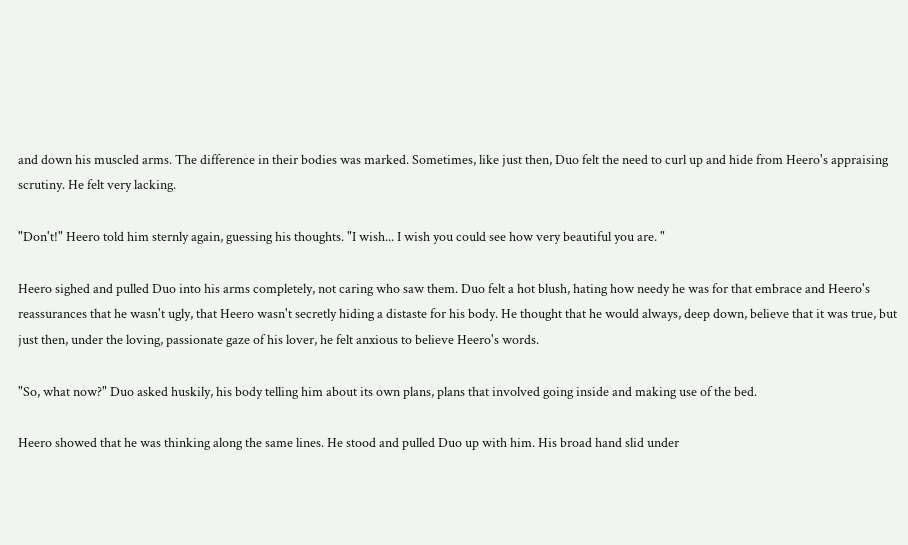and down his muscled arms. The difference in their bodies was marked. Sometimes, like just then, Duo felt the need to curl up and hide from Heero's appraising scrutiny. He felt very lacking.

"Don't!" Heero told him sternly again, guessing his thoughts. "I wish... I wish you could see how very beautiful you are. "

Heero sighed and pulled Duo into his arms completely, not caring who saw them. Duo felt a hot blush, hating how needy he was for that embrace and Heero's reassurances that he wasn't ugly, that Heero wasn't secretly hiding a distaste for his body. He thought that he would always, deep down, believe that it was true, but just then, under the loving, passionate gaze of his lover, he felt anxious to believe Heero's words.

"So, what now?" Duo asked huskily, his body telling him about its own plans, plans that involved going inside and making use of the bed.

Heero showed that he was thinking along the same lines. He stood and pulled Duo up with him. His broad hand slid under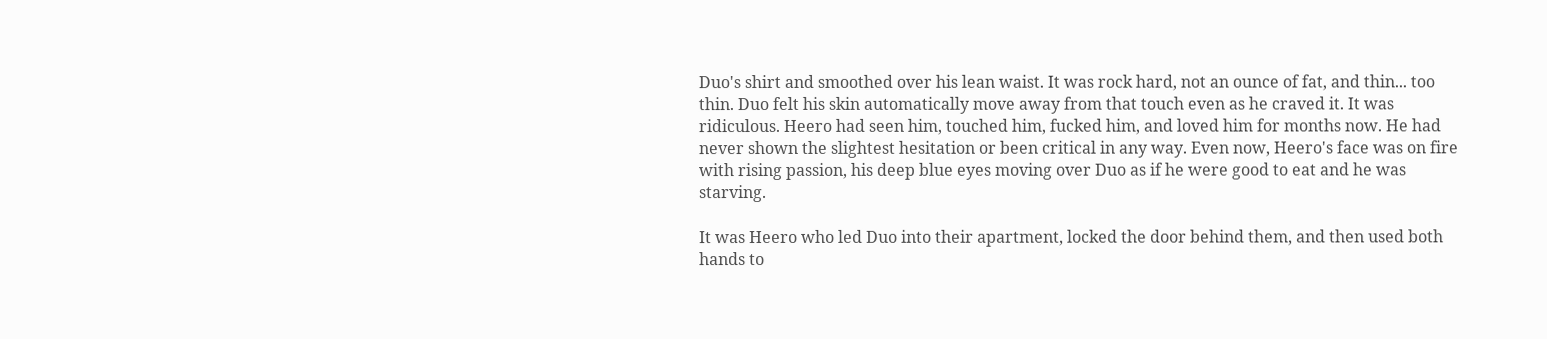Duo's shirt and smoothed over his lean waist. It was rock hard, not an ounce of fat, and thin... too thin. Duo felt his skin automatically move away from that touch even as he craved it. It was ridiculous. Heero had seen him, touched him, fucked him, and loved him for months now. He had never shown the slightest hesitation or been critical in any way. Even now, Heero's face was on fire with rising passion, his deep blue eyes moving over Duo as if he were good to eat and he was starving.

It was Heero who led Duo into their apartment, locked the door behind them, and then used both hands to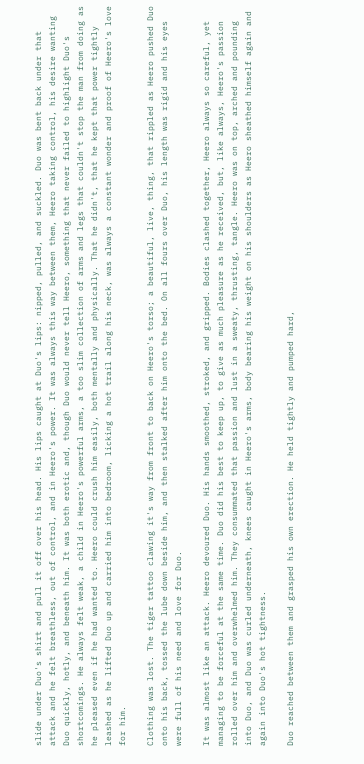slide under Duo's shirt and pull it off over his head. His lips caught at Duo's lips: nipped, pulled, and suckled. Duo was bent back under that attack and he felt breathless, out of control, and in Heero's power. It was always this way between them, Heero taking control, his desire wanting Duo quickly, hotly, and beneath him. It was both erotic and, though Duo would never tell Heero, something that never failed to highlight Duo's shortcomings. He always felt weak, a child in Heero's powerful arms, a too slim collection of arms and legs that couldn't stop the man from doing as he pleased even if he had wanted to. Heero could crush him easily, both mentally and physically. That he didn't, that he kept that power tightly leashed as he lifted Duo up and carried him into bedroom, licking a hot trail along his neck, was always a constant wonder and proof of Heero's love for him.

Clothing was lost. The tiger tattoo clawing it's way from front to back on Heero's torso; a beautiful, live, thing, that rippled as Heero pushed Duo onto his back, tossed the lube down beside him, and then stalked after him onto the bed. On all fours over Duo, his length was rigid and his eyes were full of his need and love for Duo.

It was almost like an attack. Heero devoured Duo. His hands smoothed, stroked, and gripped. Bodies clashed together, Heero always so careful, yet managing to be forceful at the same time. Duo did his best to keep up, to give as much pleasure as he received, but, like always, Heero's passion rolled over him and overwhelmed him. They consummated that passion and lust in a sweaty, thrusting, tangle. Heero was on top, arched and pounding into Duo, and Duo was curled underneath, knees caught in Heero's arms, body bearing his weight on his shoulders as Heero sheathed himself again and again into Duo's hot tightness.

Duo reached between them and grasped his own erection. He held tightly and pumped hard,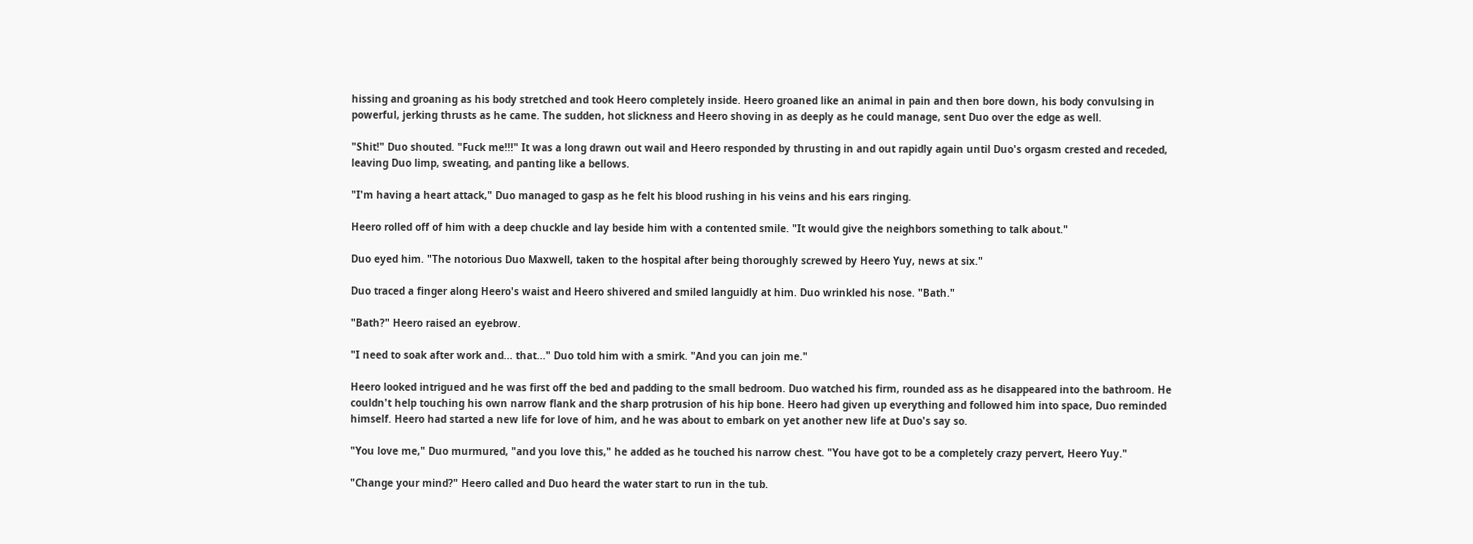hissing and groaning as his body stretched and took Heero completely inside. Heero groaned like an animal in pain and then bore down, his body convulsing in powerful, jerking thrusts as he came. The sudden, hot slickness and Heero shoving in as deeply as he could manage, sent Duo over the edge as well.

"Shit!" Duo shouted. "Fuck me!!!" It was a long drawn out wail and Heero responded by thrusting in and out rapidly again until Duo's orgasm crested and receded, leaving Duo limp, sweating, and panting like a bellows.

"I'm having a heart attack," Duo managed to gasp as he felt his blood rushing in his veins and his ears ringing.

Heero rolled off of him with a deep chuckle and lay beside him with a contented smile. "It would give the neighbors something to talk about."

Duo eyed him. "The notorious Duo Maxwell, taken to the hospital after being thoroughly screwed by Heero Yuy, news at six."

Duo traced a finger along Heero's waist and Heero shivered and smiled languidly at him. Duo wrinkled his nose. "Bath."

"Bath?" Heero raised an eyebrow.

"I need to soak after work and... that..." Duo told him with a smirk. "And you can join me."

Heero looked intrigued and he was first off the bed and padding to the small bedroom. Duo watched his firm, rounded ass as he disappeared into the bathroom. He couldn't help touching his own narrow flank and the sharp protrusion of his hip bone. Heero had given up everything and followed him into space, Duo reminded himself. Heero had started a new life for love of him, and he was about to embark on yet another new life at Duo's say so.

"You love me," Duo murmured, "and you love this," he added as he touched his narrow chest. "You have got to be a completely crazy pervert, Heero Yuy."

"Change your mind?" Heero called and Duo heard the water start to run in the tub.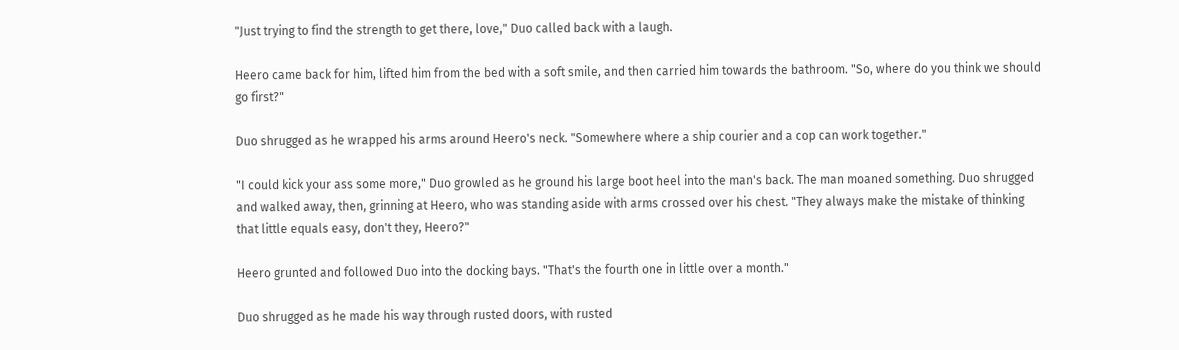"Just trying to find the strength to get there, love," Duo called back with a laugh.

Heero came back for him, lifted him from the bed with a soft smile, and then carried him towards the bathroom. "So, where do you think we should go first?"

Duo shrugged as he wrapped his arms around Heero's neck. "Somewhere where a ship courier and a cop can work together."

"I could kick your ass some more," Duo growled as he ground his large boot heel into the man's back. The man moaned something. Duo shrugged and walked away, then, grinning at Heero, who was standing aside with arms crossed over his chest. "They always make the mistake of thinking that little equals easy, don't they, Heero?"

Heero grunted and followed Duo into the docking bays. "That's the fourth one in little over a month."

Duo shrugged as he made his way through rusted doors, with rusted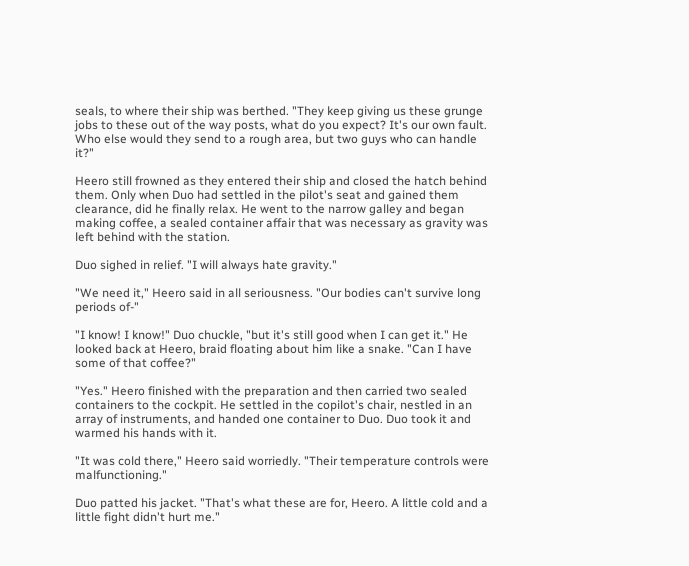seals, to where their ship was berthed. "They keep giving us these grunge jobs to these out of the way posts, what do you expect? It's our own fault. Who else would they send to a rough area, but two guys who can handle it?"

Heero still frowned as they entered their ship and closed the hatch behind them. Only when Duo had settled in the pilot's seat and gained them clearance, did he finally relax. He went to the narrow galley and began making coffee, a sealed container affair that was necessary as gravity was left behind with the station.

Duo sighed in relief. "I will always hate gravity."

"We need it," Heero said in all seriousness. "Our bodies can't survive long periods of-"

"I know! I know!" Duo chuckle, "but it's still good when I can get it." He looked back at Heero, braid floating about him like a snake. "Can I have some of that coffee?"

"Yes." Heero finished with the preparation and then carried two sealed containers to the cockpit. He settled in the copilot's chair, nestled in an array of instruments, and handed one container to Duo. Duo took it and warmed his hands with it.

"It was cold there," Heero said worriedly. "Their temperature controls were malfunctioning."

Duo patted his jacket. "That's what these are for, Heero. A little cold and a little fight didn't hurt me."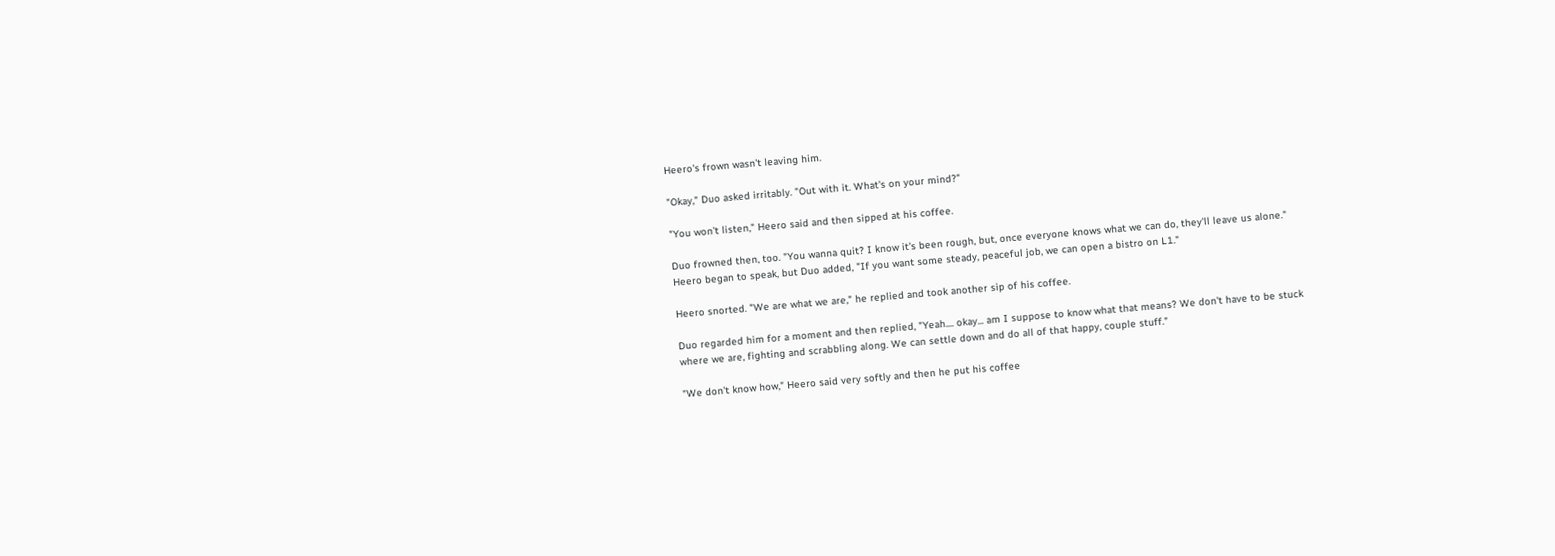Heero's frown wasn't leaving him.

"Okay," Duo asked irritably. "Out with it. What's on your mind?"

"You won't listen," Heero said and then sipped at his coffee.

Duo frowned then, too. "You wanna quit? I know it's been rough, but, once everyone knows what we can do, they'll leave us alone." Heero began to speak, but Duo added, "If you want some steady, peaceful job, we can open a bistro on L1."

Heero snorted. "We are what we are," he replied and took another sip of his coffee.

Duo regarded him for a moment and then replied, "Yeah.... okay... am I suppose to know what that means? We don't have to be stuck where we are, fighting and scrabbling along. We can settle down and do all of that happy, couple stuff."

"We don't know how," Heero said very softly and then he put his coffee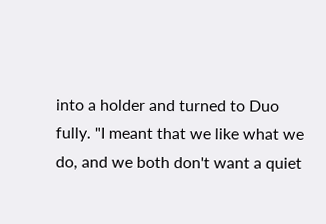into a holder and turned to Duo fully. "I meant that we like what we do, and we both don't want a quiet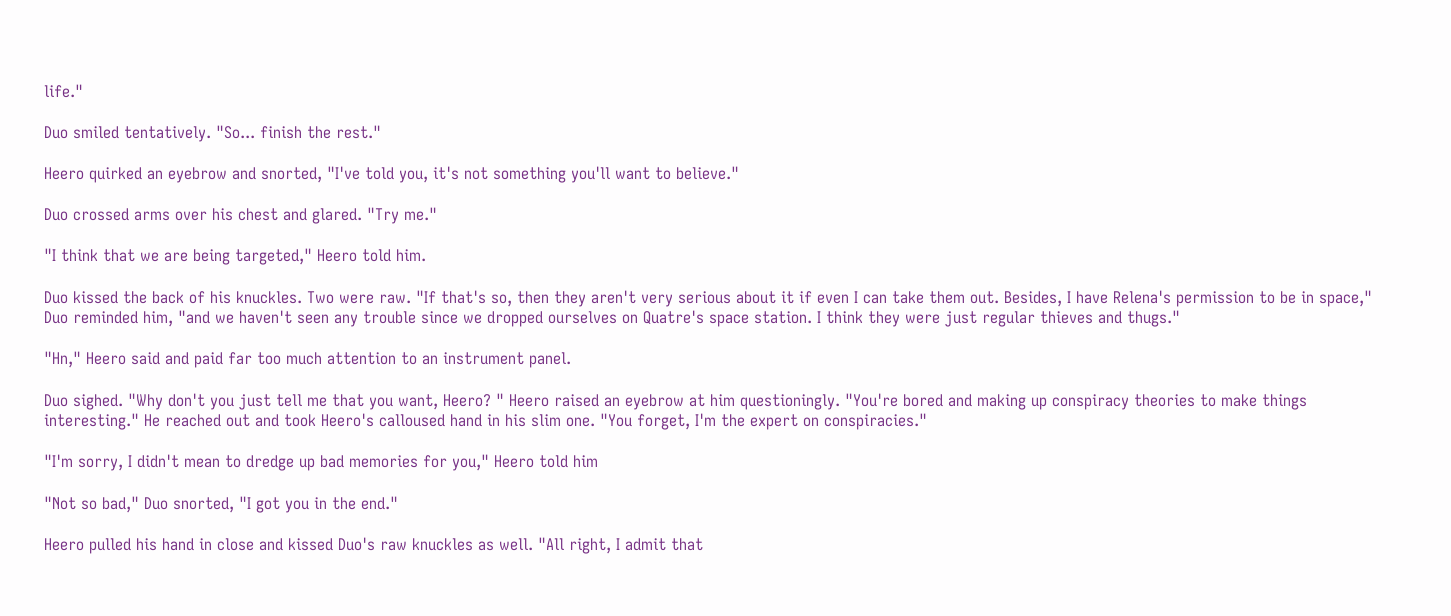life."

Duo smiled tentatively. "So... finish the rest."

Heero quirked an eyebrow and snorted, "I've told you, it's not something you'll want to believe."

Duo crossed arms over his chest and glared. "Try me."

"I think that we are being targeted," Heero told him.

Duo kissed the back of his knuckles. Two were raw. "If that's so, then they aren't very serious about it if even I can take them out. Besides, I have Relena's permission to be in space," Duo reminded him, "and we haven't seen any trouble since we dropped ourselves on Quatre's space station. I think they were just regular thieves and thugs."

"Hn," Heero said and paid far too much attention to an instrument panel.

Duo sighed. "Why don't you just tell me that you want, Heero? " Heero raised an eyebrow at him questioningly. "You're bored and making up conspiracy theories to make things interesting." He reached out and took Heero's calloused hand in his slim one. "You forget, I'm the expert on conspiracies."

"I'm sorry, I didn't mean to dredge up bad memories for you," Heero told him

"Not so bad," Duo snorted, "I got you in the end."

Heero pulled his hand in close and kissed Duo's raw knuckles as well. "All right, I admit that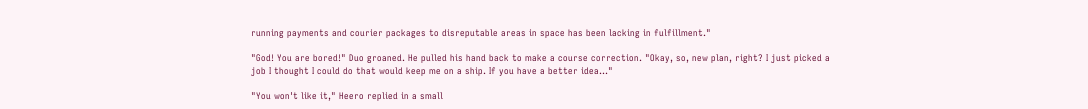running payments and courier packages to disreputable areas in space has been lacking in fulfillment."

"God! You are bored!" Duo groaned. He pulled his hand back to make a course correction. "Okay, so, new plan, right? I just picked a job I thought I could do that would keep me on a ship. If you have a better idea..."

"You won't like it," Heero replied in a small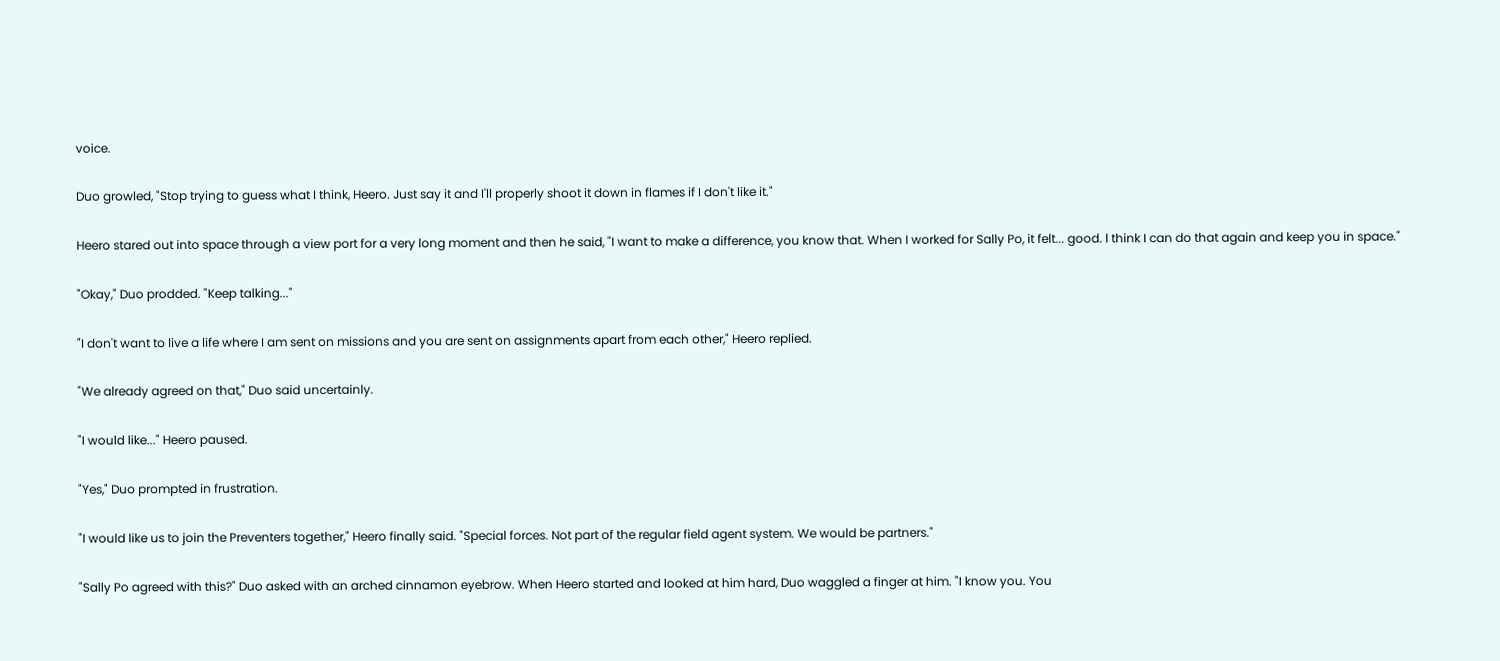voice.

Duo growled, "Stop trying to guess what I think, Heero. Just say it and I'll properly shoot it down in flames if I don't like it."

Heero stared out into space through a view port for a very long moment and then he said, "I want to make a difference, you know that. When I worked for Sally Po, it felt... good. l think I can do that again and keep you in space."

"Okay," Duo prodded. "Keep talking..."

"I don't want to live a life where I am sent on missions and you are sent on assignments apart from each other," Heero replied.

"We already agreed on that," Duo said uncertainly.

"I would like..." Heero paused.

"Yes," Duo prompted in frustration.

"I would like us to join the Preventers together," Heero finally said. "Special forces. Not part of the regular field agent system. We would be partners."

"Sally Po agreed with this?" Duo asked with an arched cinnamon eyebrow. When Heero started and looked at him hard, Duo waggled a finger at him. "I know you. You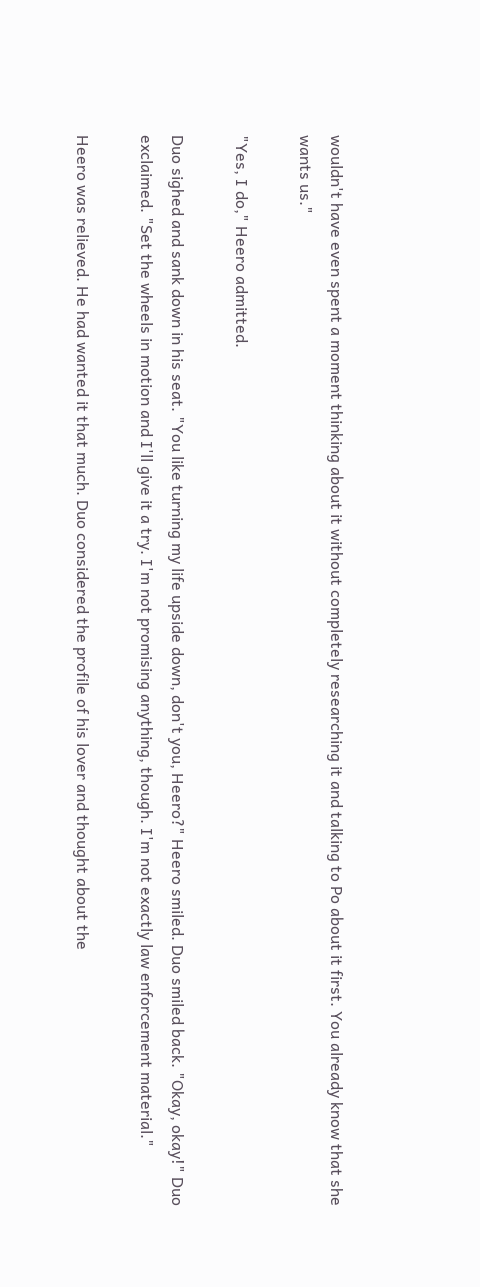wouldn't have even spent a moment thinking about it without completely researching it and talking to Po about it first. You already know that she wants us."

"Yes, I do," Heero admitted.

Duo sighed and sank down in his seat. "You like turning my life upside down, don't you, Heero?" Heero smiled. Duo smiled back. "Okay, okay!" Duo exclaimed. "Set the wheels in motion and I'll give it a try. I'm not promising anything, though. I'm not exactly law enforcement material."

Heero was relieved. He had wanted it that much. Duo considered the profile of his lover and thought about the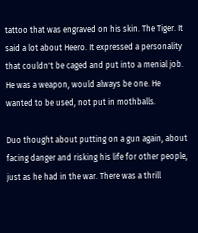tattoo that was engraved on his skin. The Tiger. It said a lot about Heero. It expressed a personality that couldn't be caged and put into a menial job. He was a weapon, would always be one. He wanted to be used, not put in mothballs.

Duo thought about putting on a gun again, about facing danger and risking his life for other people, just as he had in the war. There was a thrill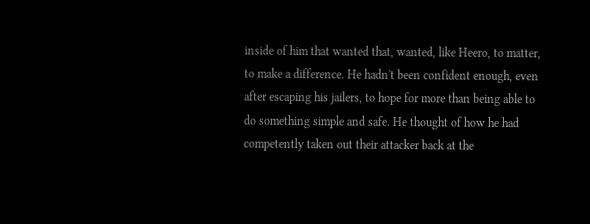inside of him that wanted that, wanted, like Heero, to matter, to make a difference. He hadn't been confident enough, even after escaping his jailers, to hope for more than being able to do something simple and safe. He thought of how he had competently taken out their attacker back at the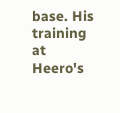base. His training at Heero's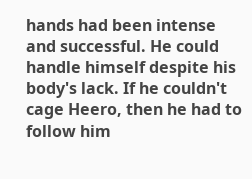hands had been intense and successful. He could handle himself despite his body's lack. If he couldn't cage Heero, then he had to follow him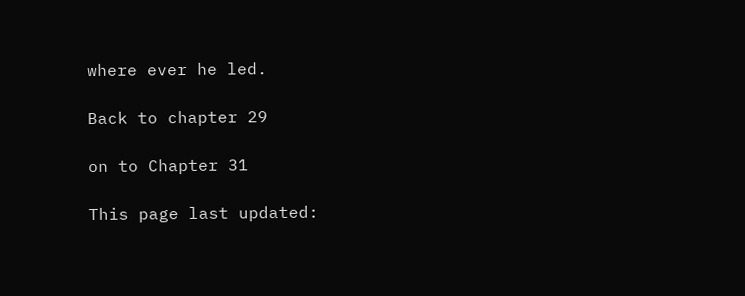where ever he led.

Back to chapter 29

on to Chapter 31

This page last updated: